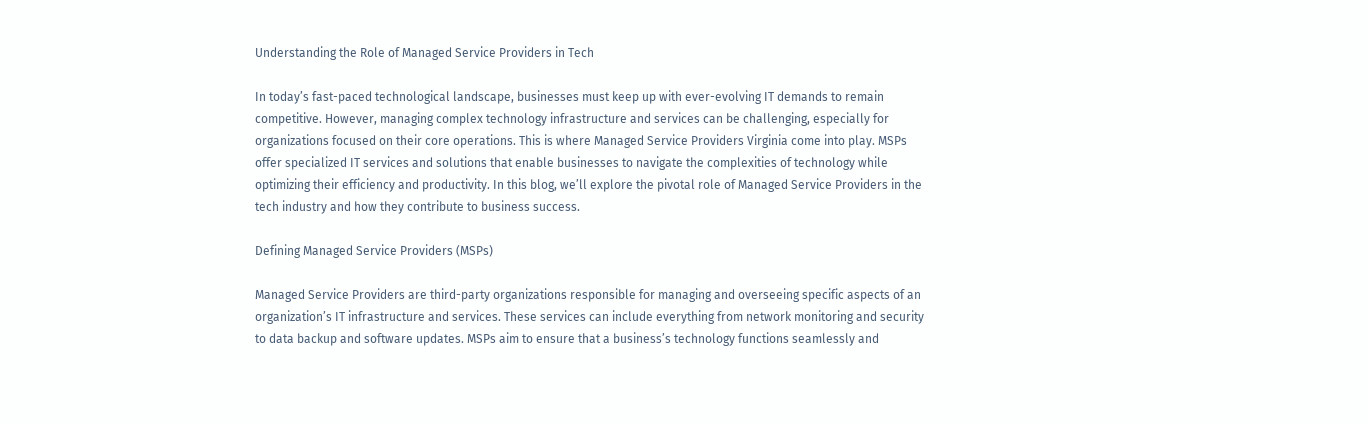Understanding the Role of Managed Service Providers in Tech

In today’s fast-paced technological landscape, businesses must keep up with ever-evolving IT demands to remain competitive. However, managing complex technology infrastructure and services can be challenging, especially for organizations focused on their core operations. This is where Managed Service Providers Virginia come into play. MSPs offer specialized IT services and solutions that enable businesses to navigate the complexities of technology while optimizing their efficiency and productivity. In this blog, we’ll explore the pivotal role of Managed Service Providers in the tech industry and how they contribute to business success.

Defining Managed Service Providers (MSPs)

Managed Service Providers are third-party organizations responsible for managing and overseeing specific aspects of an organization’s IT infrastructure and services. These services can include everything from network monitoring and security to data backup and software updates. MSPs aim to ensure that a business’s technology functions seamlessly and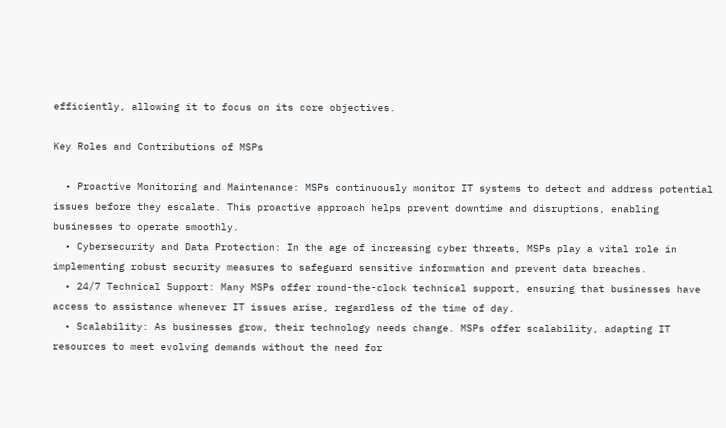efficiently, allowing it to focus on its core objectives.

Key Roles and Contributions of MSPs

  • Proactive Monitoring and Maintenance: MSPs continuously monitor IT systems to detect and address potential issues before they escalate. This proactive approach helps prevent downtime and disruptions, enabling businesses to operate smoothly.
  • Cybersecurity and Data Protection: In the age of increasing cyber threats, MSPs play a vital role in implementing robust security measures to safeguard sensitive information and prevent data breaches.
  • 24/7 Technical Support: Many MSPs offer round-the-clock technical support, ensuring that businesses have access to assistance whenever IT issues arise, regardless of the time of day.
  • Scalability: As businesses grow, their technology needs change. MSPs offer scalability, adapting IT resources to meet evolving demands without the need for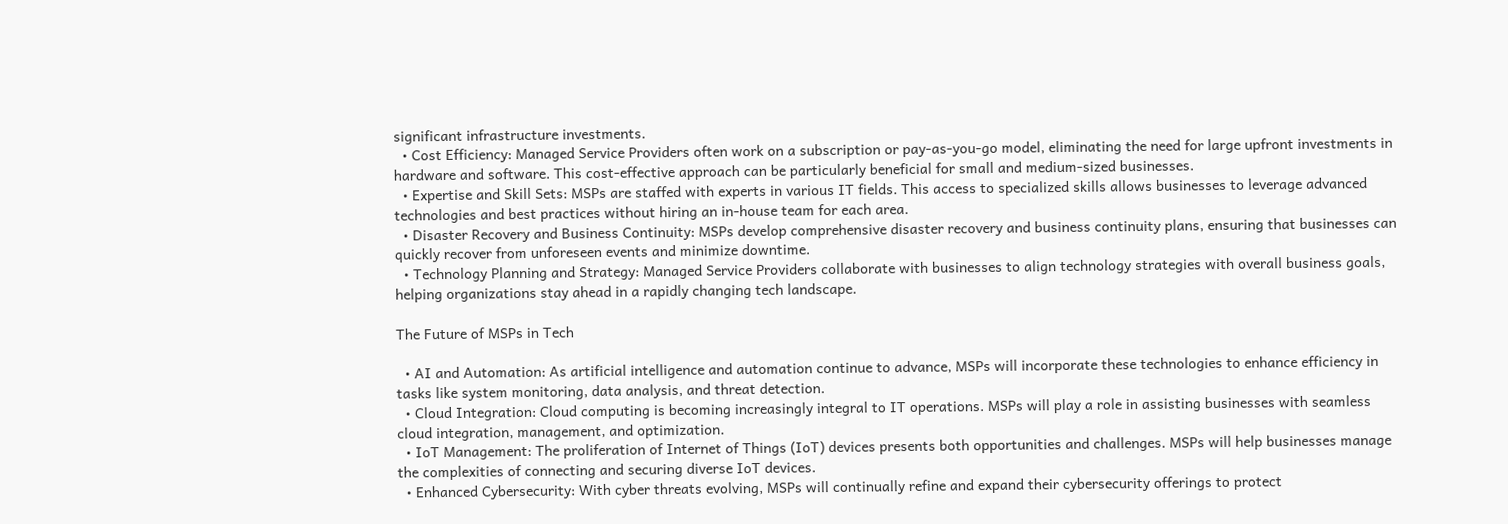significant infrastructure investments.
  • Cost Efficiency: Managed Service Providers often work on a subscription or pay-as-you-go model, eliminating the need for large upfront investments in hardware and software. This cost-effective approach can be particularly beneficial for small and medium-sized businesses.
  • Expertise and Skill Sets: MSPs are staffed with experts in various IT fields. This access to specialized skills allows businesses to leverage advanced technologies and best practices without hiring an in-house team for each area.
  • Disaster Recovery and Business Continuity: MSPs develop comprehensive disaster recovery and business continuity plans, ensuring that businesses can quickly recover from unforeseen events and minimize downtime.
  • Technology Planning and Strategy: Managed Service Providers collaborate with businesses to align technology strategies with overall business goals, helping organizations stay ahead in a rapidly changing tech landscape.

The Future of MSPs in Tech

  • AI and Automation: As artificial intelligence and automation continue to advance, MSPs will incorporate these technologies to enhance efficiency in tasks like system monitoring, data analysis, and threat detection.
  • Cloud Integration: Cloud computing is becoming increasingly integral to IT operations. MSPs will play a role in assisting businesses with seamless cloud integration, management, and optimization.
  • IoT Management: The proliferation of Internet of Things (IoT) devices presents both opportunities and challenges. MSPs will help businesses manage the complexities of connecting and securing diverse IoT devices.
  • Enhanced Cybersecurity: With cyber threats evolving, MSPs will continually refine and expand their cybersecurity offerings to protect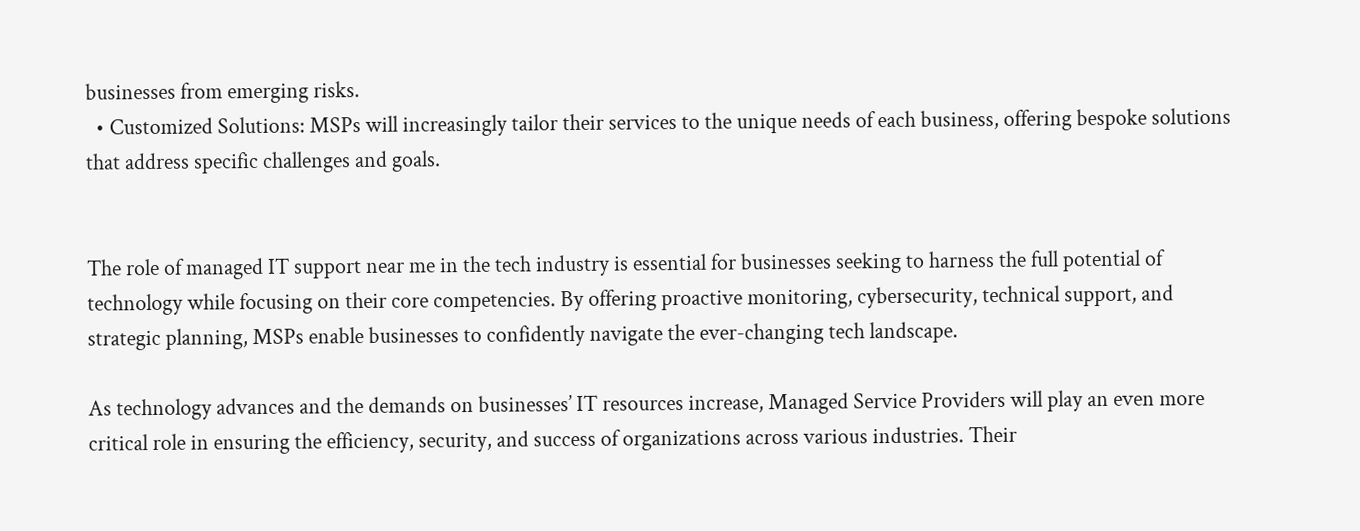businesses from emerging risks.
  • Customized Solutions: MSPs will increasingly tailor their services to the unique needs of each business, offering bespoke solutions that address specific challenges and goals.


The role of managed IT support near me in the tech industry is essential for businesses seeking to harness the full potential of technology while focusing on their core competencies. By offering proactive monitoring, cybersecurity, technical support, and strategic planning, MSPs enable businesses to confidently navigate the ever-changing tech landscape.

As technology advances and the demands on businesses’ IT resources increase, Managed Service Providers will play an even more critical role in ensuring the efficiency, security, and success of organizations across various industries. Their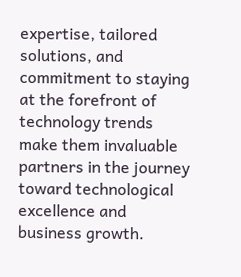expertise, tailored solutions, and commitment to staying at the forefront of technology trends make them invaluable partners in the journey toward technological excellence and business growth.